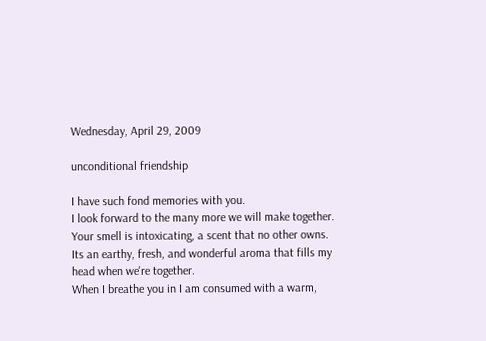Wednesday, April 29, 2009

unconditional friendship

I have such fond memories with you.
I look forward to the many more we will make together.
Your smell is intoxicating, a scent that no other owns.
Its an earthy, fresh, and wonderful aroma that fills my head when we're together.
When I breathe you in I am consumed with a warm,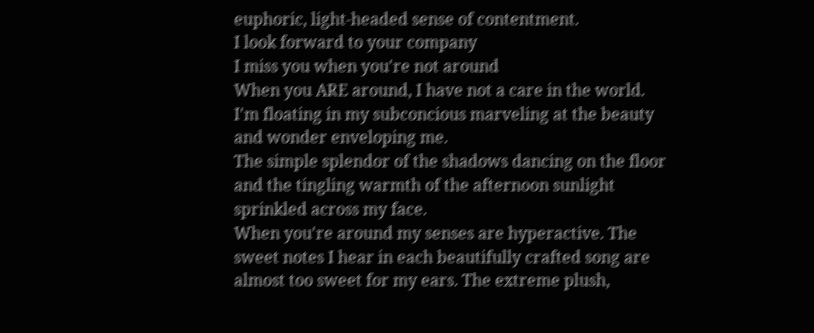euphoric, light-headed sense of contentment.
I look forward to your company
I miss you when you're not around
When you ARE around, I have not a care in the world.
I'm floating in my subconcious marveling at the beauty and wonder enveloping me.
The simple splendor of the shadows dancing on the floor and the tingling warmth of the afternoon sunlight sprinkled across my face.
When you're around my senses are hyperactive. The sweet notes I hear in each beautifully crafted song are almost too sweet for my ears. The extreme plush,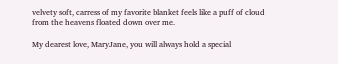velvety soft, carress of my favorite blanket feels like a puff of cloud from the heavens floated down over me.

My dearest love, MaryJane, you will always hold a special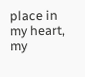place in my heart, my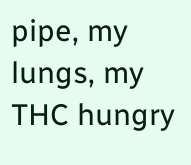pipe, my lungs, my THC hungry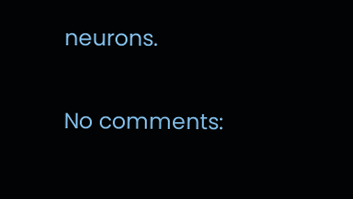neurons.

No comments: